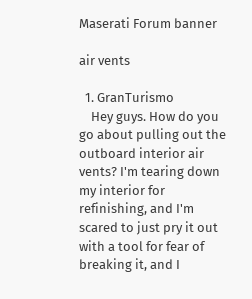Maserati Forum banner

air vents

  1. GranTurismo
    Hey guys. How do you go about pulling out the outboard interior air vents? I'm tearing down my interior for refinishing, and I'm scared to just pry it out with a tool for fear of breaking it, and I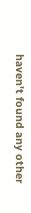haven't found any other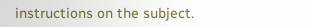instructions on the subject.